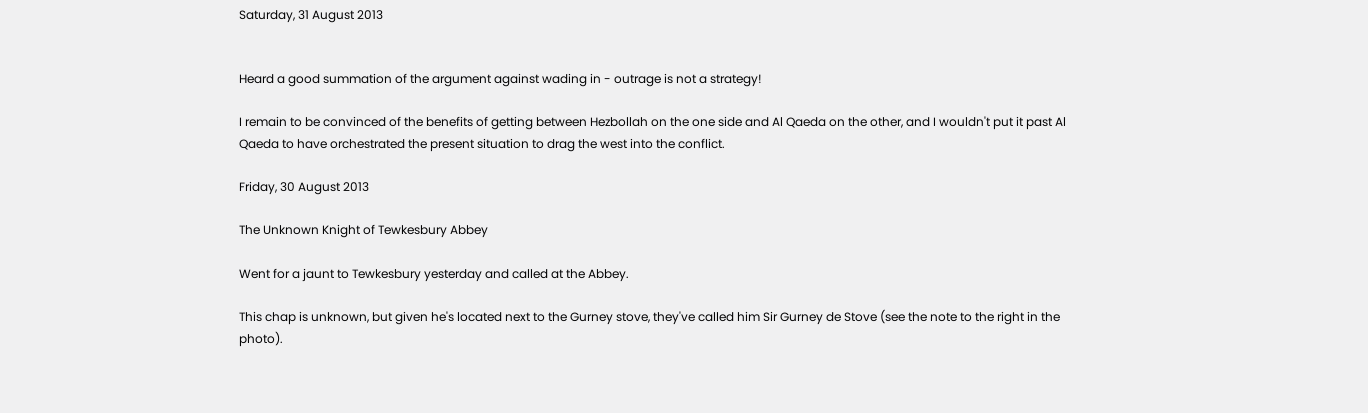Saturday, 31 August 2013


Heard a good summation of the argument against wading in - outrage is not a strategy!

I remain to be convinced of the benefits of getting between Hezbollah on the one side and Al Qaeda on the other, and I wouldn't put it past Al Qaeda to have orchestrated the present situation to drag the west into the conflict.

Friday, 30 August 2013

The Unknown Knight of Tewkesbury Abbey

Went for a jaunt to Tewkesbury yesterday and called at the Abbey.

This chap is unknown, but given he's located next to the Gurney stove, they've called him Sir Gurney de Stove (see the note to the right in the photo).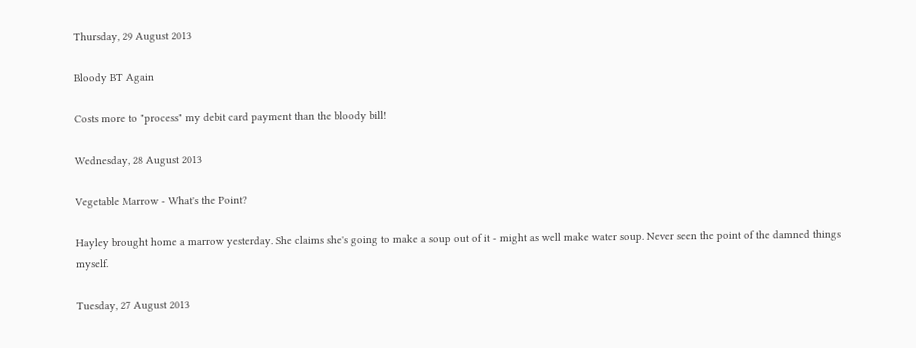Thursday, 29 August 2013

Bloody BT Again

Costs more to "process" my debit card payment than the bloody bill!

Wednesday, 28 August 2013

Vegetable Marrow - What's the Point?

Hayley brought home a marrow yesterday. She claims she's going to make a soup out of it - might as well make water soup. Never seen the point of the damned things myself.

Tuesday, 27 August 2013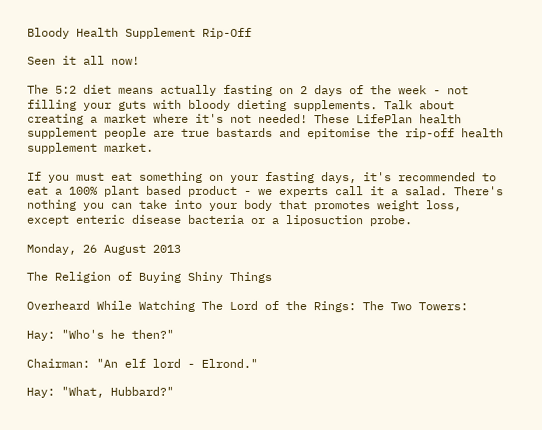Bloody Health Supplement Rip-Off

Seen it all now!

The 5:2 diet means actually fasting on 2 days of the week - not filling your guts with bloody dieting supplements. Talk about creating a market where it's not needed! These LifePlan health supplement people are true bastards and epitomise the rip-off health supplement market.

If you must eat something on your fasting days, it's recommended to eat a 100% plant based product - we experts call it a salad. There's nothing you can take into your body that promotes weight loss, except enteric disease bacteria or a liposuction probe.

Monday, 26 August 2013

The Religion of Buying Shiny Things

Overheard While Watching The Lord of the Rings: The Two Towers:

Hay: "Who's he then?"

Chairman: "An elf lord - Elrond."

Hay: "What, Hubbard?"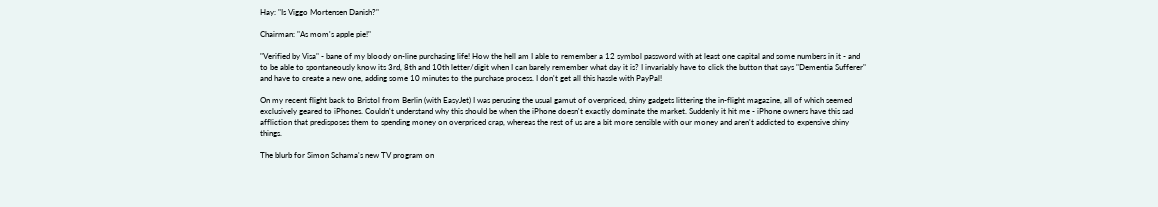Hay: "Is Viggo Mortensen Danish?"

Chairman: "As mom's apple pie!"

"Verified by Visa" - bane of my bloody on-line purchasing life! How the hell am I able to remember a 12 symbol password with at least one capital and some numbers in it - and to be able to spontaneously know its 3rd, 8th and 10th letter/digit when I can barely remember what day it is? I invariably have to click the button that says "Dementia Sufferer" and have to create a new one, adding some 10 minutes to the purchase process. I don't get all this hassle with PayPal!

On my recent flight back to Bristol from Berlin (with EasyJet) I was perusing the usual gamut of overpriced, shiny gadgets littering the in-flight magazine, all of which seemed exclusively geared to iPhones. Couldn't understand why this should be when the iPhone doesn't exactly dominate the market. Suddenly it hit me - iPhone owners have this sad affliction that predisposes them to spending money on overpriced crap, whereas the rest of us are a bit more sensible with our money and aren't addicted to expensive shiny things.

The blurb for Simon Schama's new TV program on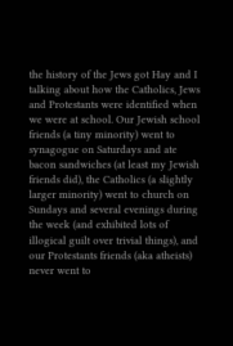the history of the Jews got Hay and I talking about how the Catholics, Jews and Protestants were identified when we were at school. Our Jewish school friends (a tiny minority) went to synagogue on Saturdays and ate bacon sandwiches (at least my Jewish friends did), the Catholics (a slightly larger minority) went to church on Sundays and several evenings during the week (and exhibited lots of illogical guilt over trivial things), and our Protestants friends (aka atheists) never went to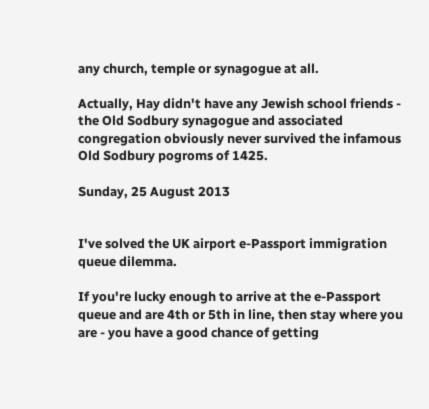any church, temple or synagogue at all.

Actually, Hay didn't have any Jewish school friends - the Old Sodbury synagogue and associated congregation obviously never survived the infamous Old Sodbury pogroms of 1425.

Sunday, 25 August 2013


I've solved the UK airport e-Passport immigration queue dilemma.

If you're lucky enough to arrive at the e-Passport queue and are 4th or 5th in line, then stay where you are - you have a good chance of getting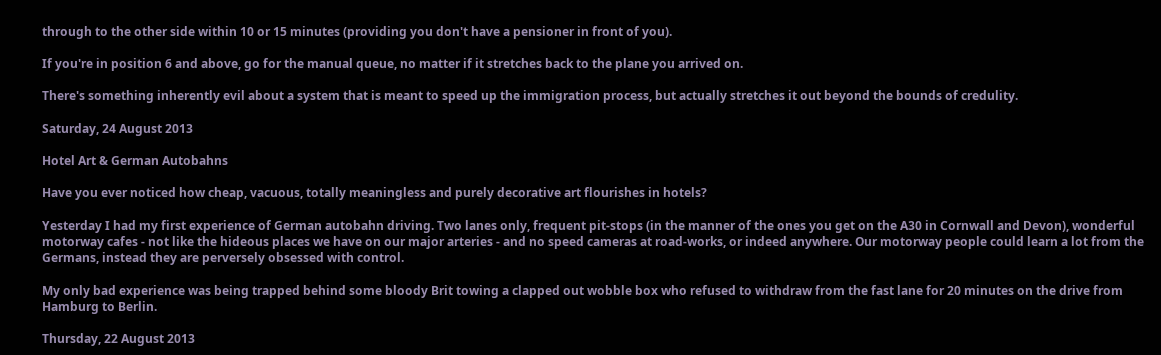through to the other side within 10 or 15 minutes (providing you don't have a pensioner in front of you).

If you're in position 6 and above, go for the manual queue, no matter if it stretches back to the plane you arrived on.

There's something inherently evil about a system that is meant to speed up the immigration process, but actually stretches it out beyond the bounds of credulity.

Saturday, 24 August 2013

Hotel Art & German Autobahns

Have you ever noticed how cheap, vacuous, totally meaningless and purely decorative art flourishes in hotels?

Yesterday I had my first experience of German autobahn driving. Two lanes only, frequent pit-stops (in the manner of the ones you get on the A30 in Cornwall and Devon), wonderful motorway cafes - not like the hideous places we have on our major arteries - and no speed cameras at road-works, or indeed anywhere. Our motorway people could learn a lot from the Germans, instead they are perversely obsessed with control.

My only bad experience was being trapped behind some bloody Brit towing a clapped out wobble box who refused to withdraw from the fast lane for 20 minutes on the drive from Hamburg to Berlin.

Thursday, 22 August 2013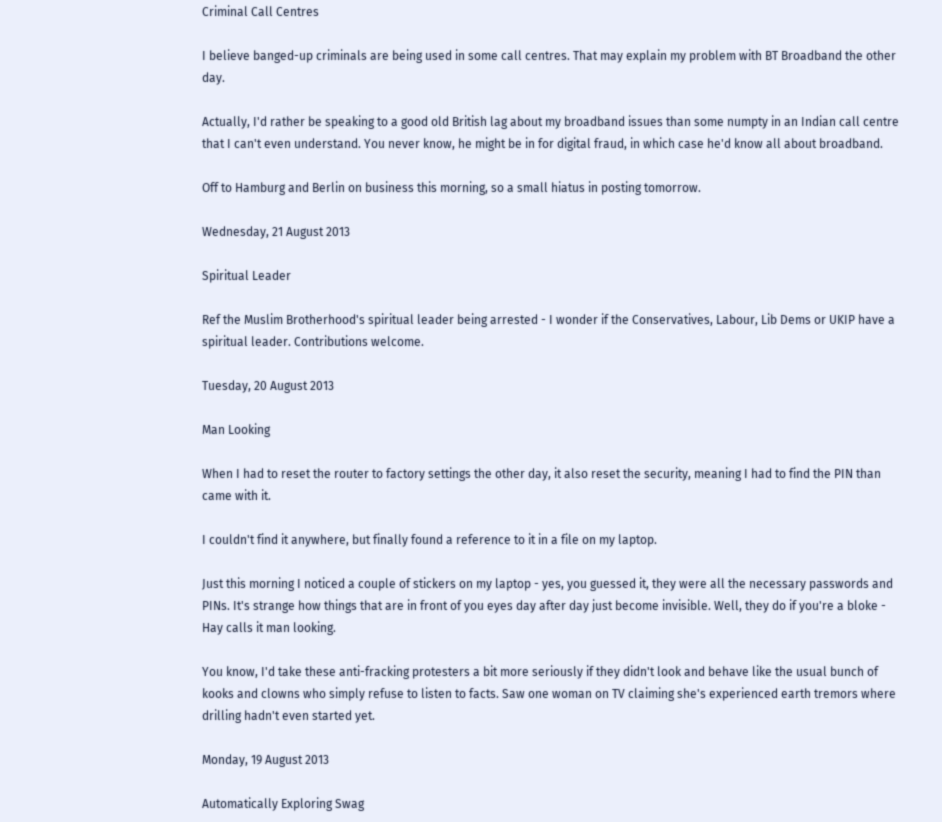Criminal Call Centres

I believe banged-up criminals are being used in some call centres. That may explain my problem with BT Broadband the other day.

Actually, I'd rather be speaking to a good old British lag about my broadband issues than some numpty in an Indian call centre that I can't even understand. You never know, he might be in for digital fraud, in which case he'd know all about broadband.

Off to Hamburg and Berlin on business this morning, so a small hiatus in posting tomorrow.

Wednesday, 21 August 2013

Spiritual Leader

Ref the Muslim Brotherhood's spiritual leader being arrested - I wonder if the Conservatives, Labour, Lib Dems or UKIP have a spiritual leader. Contributions welcome.

Tuesday, 20 August 2013

Man Looking

When I had to reset the router to factory settings the other day, it also reset the security, meaning I had to find the PIN than came with it.

I couldn't find it anywhere, but finally found a reference to it in a file on my laptop.

Just this morning I noticed a couple of stickers on my laptop - yes, you guessed it, they were all the necessary passwords and PINs. It's strange how things that are in front of you eyes day after day just become invisible. Well, they do if you're a bloke - Hay calls it man looking.

You know, I'd take these anti-fracking protesters a bit more seriously if they didn't look and behave like the usual bunch of kooks and clowns who simply refuse to listen to facts. Saw one woman on TV claiming she's experienced earth tremors where drilling hadn't even started yet.

Monday, 19 August 2013

Automatically Exploring Swag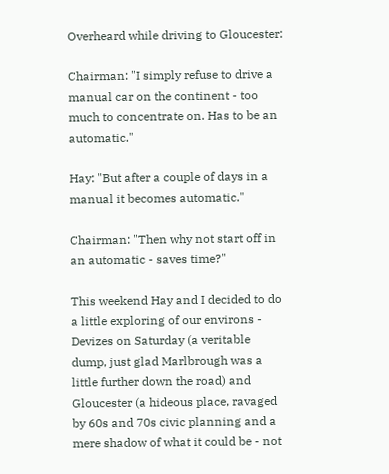Overheard while driving to Gloucester:

Chairman: "I simply refuse to drive a manual car on the continent - too much to concentrate on. Has to be an automatic."

Hay: "But after a couple of days in a manual it becomes automatic."

Chairman: "Then why not start off in an automatic - saves time?"

This weekend Hay and I decided to do a little exploring of our environs - Devizes on Saturday (a veritable dump, just glad Marlbrough was a little further down the road) and Gloucester (a hideous place, ravaged by 60s and 70s civic planning and a mere shadow of what it could be - not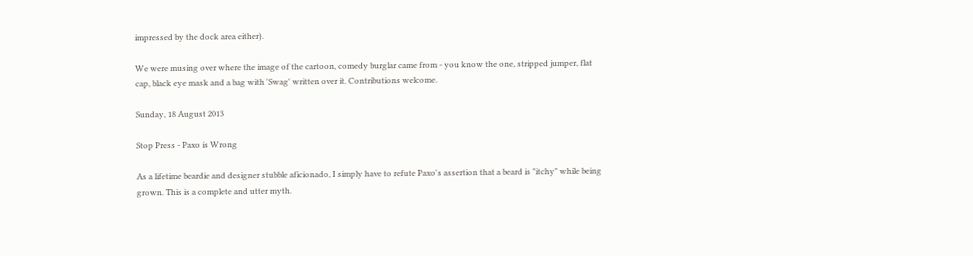impressed by the dock area either).

We were musing over where the image of the cartoon, comedy burglar came from - you know the one, stripped jumper, flat cap, black eye mask and a bag with 'Swag' written over it. Contributions welcome.

Sunday, 18 August 2013

Stop Press - Paxo is Wrong

As a lifetime beardie and designer stubble aficionado, I simply have to refute Paxo's assertion that a beard is "itchy" while being grown. This is a complete and utter myth.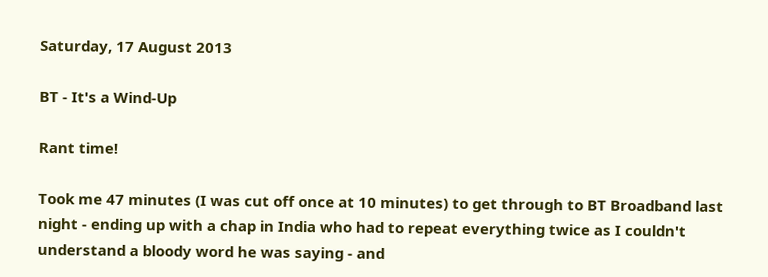Saturday, 17 August 2013

BT - It's a Wind-Up

Rant time!

Took me 47 minutes (I was cut off once at 10 minutes) to get through to BT Broadband last night - ending up with a chap in India who had to repeat everything twice as I couldn't understand a bloody word he was saying - and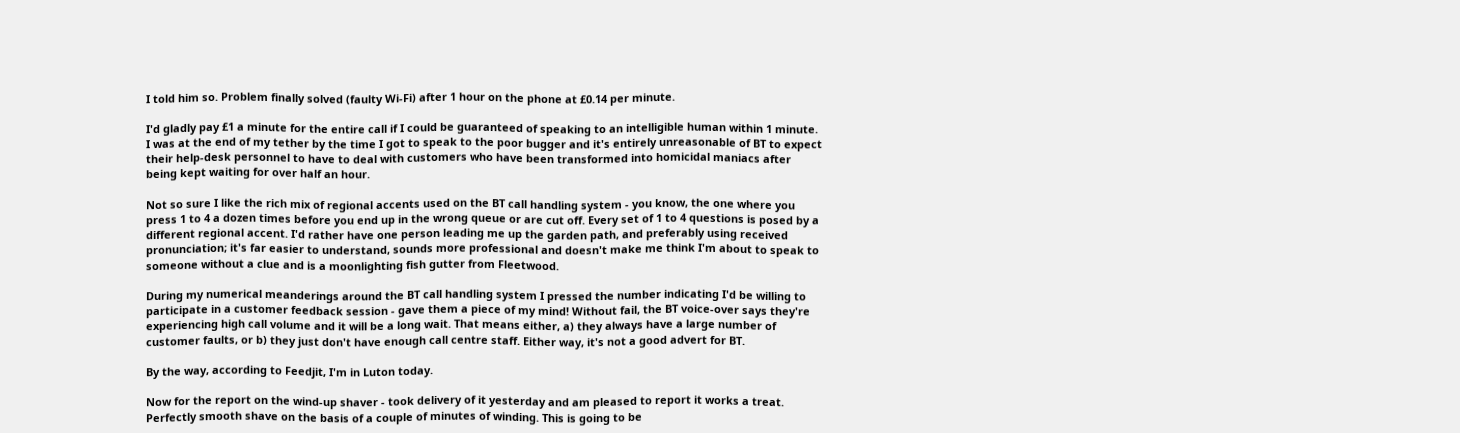I told him so. Problem finally solved (faulty Wi-Fi) after 1 hour on the phone at £0.14 per minute.

I'd gladly pay £1 a minute for the entire call if I could be guaranteed of speaking to an intelligible human within 1 minute. I was at the end of my tether by the time I got to speak to the poor bugger and it's entirely unreasonable of BT to expect their help-desk personnel to have to deal with customers who have been transformed into homicidal maniacs after being kept waiting for over half an hour.

Not so sure I like the rich mix of regional accents used on the BT call handling system - you know, the one where you press 1 to 4 a dozen times before you end up in the wrong queue or are cut off. Every set of 1 to 4 questions is posed by a different regional accent. I'd rather have one person leading me up the garden path, and preferably using received pronunciation; it's far easier to understand, sounds more professional and doesn't make me think I'm about to speak to someone without a clue and is a moonlighting fish gutter from Fleetwood.

During my numerical meanderings around the BT call handling system I pressed the number indicating I'd be willing to participate in a customer feedback session - gave them a piece of my mind! Without fail, the BT voice-over says they're experiencing high call volume and it will be a long wait. That means either, a) they always have a large number of customer faults, or b) they just don't have enough call centre staff. Either way, it's not a good advert for BT.

By the way, according to Feedjit, I'm in Luton today.

Now for the report on the wind-up shaver - took delivery of it yesterday and am pleased to report it works a treat. Perfectly smooth shave on the basis of a couple of minutes of winding. This is going to be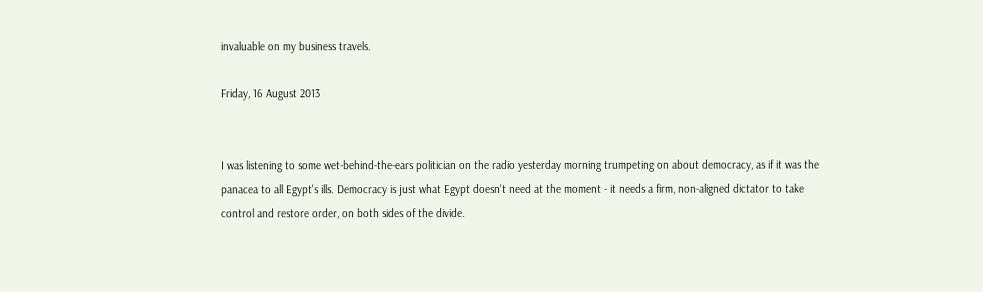invaluable on my business travels.

Friday, 16 August 2013


I was listening to some wet-behind-the-ears politician on the radio yesterday morning trumpeting on about democracy, as if it was the panacea to all Egypt's ills. Democracy is just what Egypt doesn't need at the moment - it needs a firm, non-aligned dictator to take control and restore order, on both sides of the divide.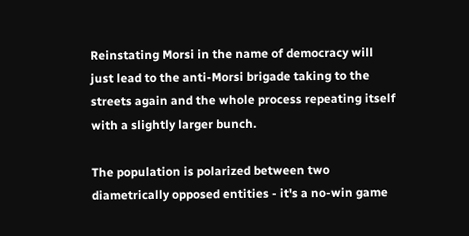Reinstating Morsi in the name of democracy will just lead to the anti-Morsi brigade taking to the streets again and the whole process repeating itself with a slightly larger bunch.

The population is polarized between two diametrically opposed entities - it's a no-win game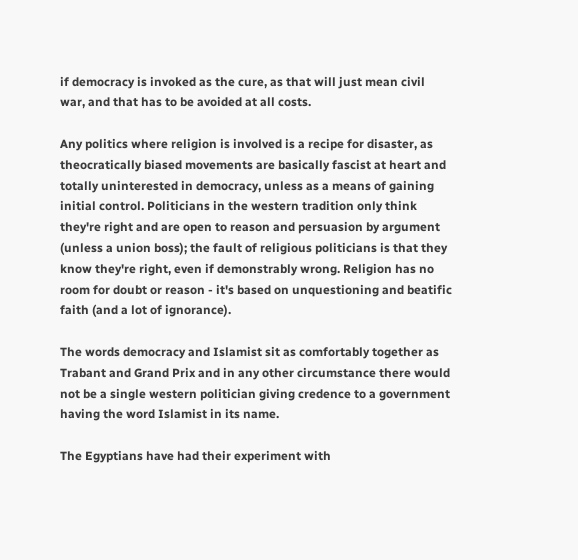if democracy is invoked as the cure, as that will just mean civil war, and that has to be avoided at all costs.

Any politics where religion is involved is a recipe for disaster, as theocratically biased movements are basically fascist at heart and totally uninterested in democracy, unless as a means of gaining initial control. Politicians in the western tradition only think they're right and are open to reason and persuasion by argument (unless a union boss); the fault of religious politicians is that they know they're right, even if demonstrably wrong. Religion has no room for doubt or reason - it's based on unquestioning and beatific faith (and a lot of ignorance).

The words democracy and Islamist sit as comfortably together as Trabant and Grand Prix and in any other circumstance there would not be a single western politician giving credence to a government having the word Islamist in its name.

The Egyptians have had their experiment with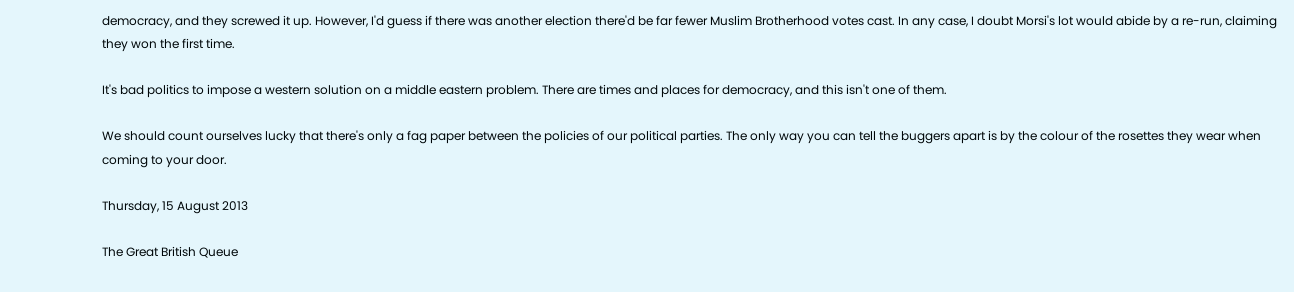democracy, and they screwed it up. However, I'd guess if there was another election there'd be far fewer Muslim Brotherhood votes cast. In any case, I doubt Morsi's lot would abide by a re-run, claiming they won the first time.

It's bad politics to impose a western solution on a middle eastern problem. There are times and places for democracy, and this isn't one of them.

We should count ourselves lucky that there's only a fag paper between the policies of our political parties. The only way you can tell the buggers apart is by the colour of the rosettes they wear when coming to your door.

Thursday, 15 August 2013

The Great British Queue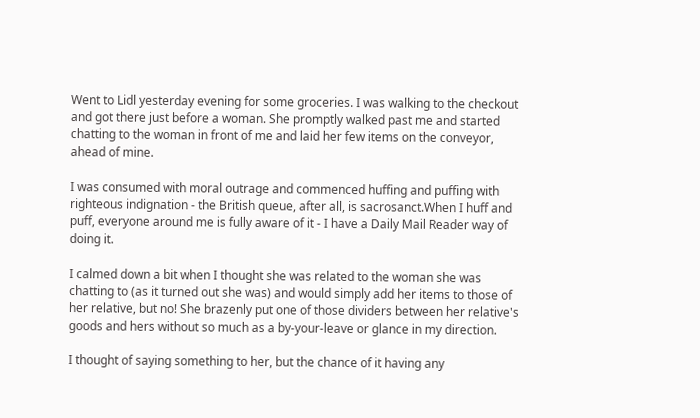Went to Lidl yesterday evening for some groceries. I was walking to the checkout and got there just before a woman. She promptly walked past me and started chatting to the woman in front of me and laid her few items on the conveyor, ahead of mine.

I was consumed with moral outrage and commenced huffing and puffing with righteous indignation - the British queue, after all, is sacrosanct.When I huff and puff, everyone around me is fully aware of it - I have a Daily Mail Reader way of doing it.

I calmed down a bit when I thought she was related to the woman she was chatting to (as it turned out she was) and would simply add her items to those of her relative, but no! She brazenly put one of those dividers between her relative's goods and hers without so much as a by-your-leave or glance in my direction.

I thought of saying something to her, but the chance of it having any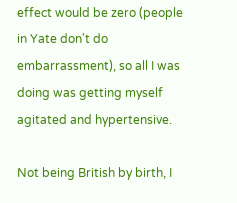effect would be zero (people in Yate don't do embarrassment), so all I was doing was getting myself agitated and hypertensive.

Not being British by birth, I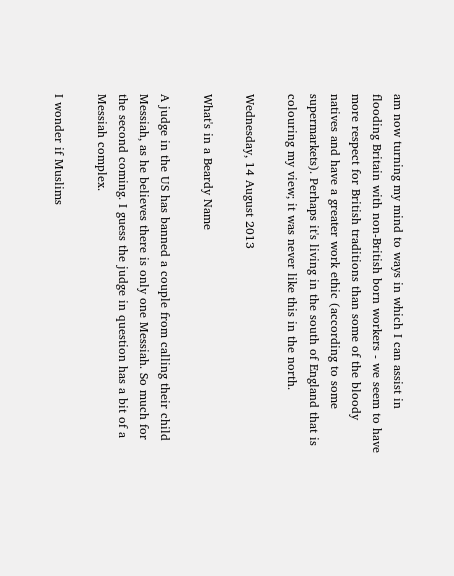am now turning my mind to ways in which I can assist in flooding Britain with non-British born workers - we seem to have more respect for British traditions than some of the bloody natives and have a greater work ethic (according to some supermarkets). Perhaps it's living in the south of England that is colouring my view; it was never like this in the north.

Wednesday, 14 August 2013

What's in a Beardy Name

A judge in the US has banned a couple from calling their child Messiah, as he believes there is only one Messiah. So much for the second coming. I guess the judge in question has a bit of a Messiah complex.

I wonder if Muslims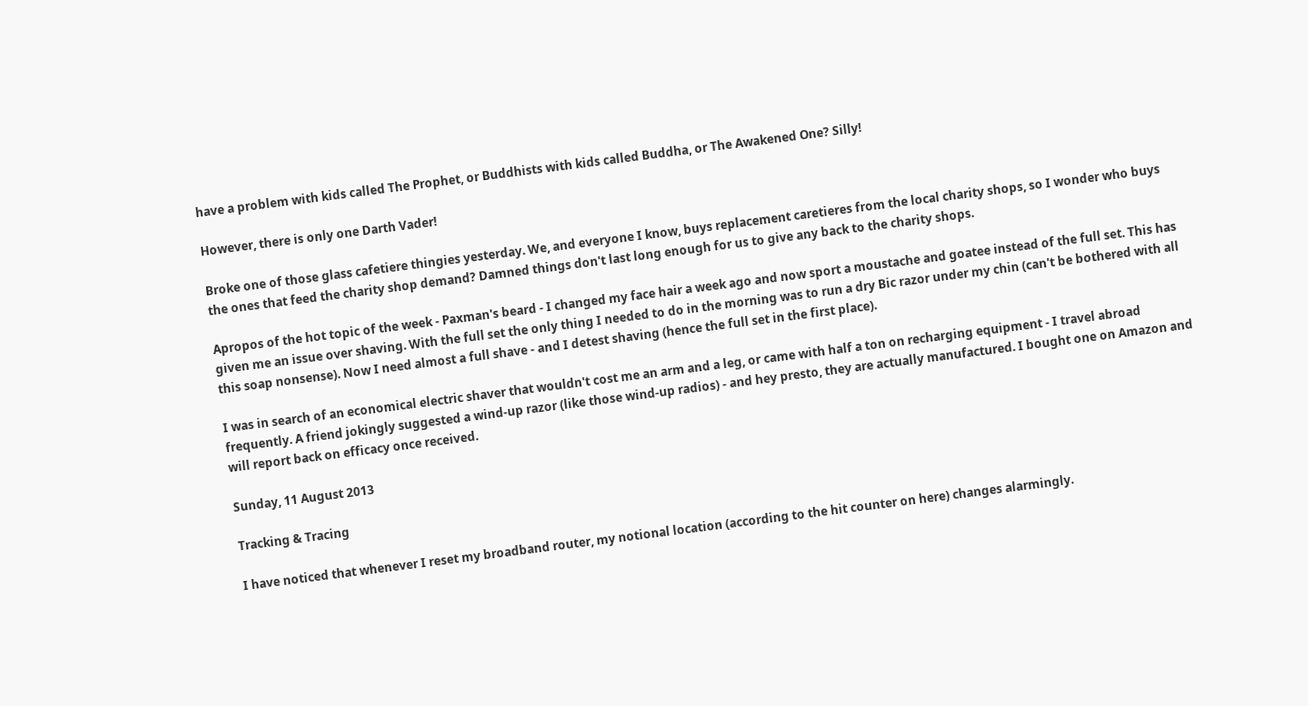have a problem with kids called The Prophet, or Buddhists with kids called Buddha, or The Awakened One? Silly!

However, there is only one Darth Vader!

Broke one of those glass cafetiere thingies yesterday. We, and everyone I know, buys replacement caretieres from the local charity shops, so I wonder who buys the ones that feed the charity shop demand? Damned things don't last long enough for us to give any back to the charity shops.

Apropos of the hot topic of the week - Paxman's beard - I changed my face hair a week ago and now sport a moustache and goatee instead of the full set. This has given me an issue over shaving. With the full set the only thing I needed to do in the morning was to run a dry Bic razor under my chin (can't be bothered with all this soap nonsense). Now I need almost a full shave - and I detest shaving (hence the full set in the first place).

I was in search of an economical electric shaver that wouldn't cost me an arm and a leg, or came with half a ton on recharging equipment - I travel abroad frequently. A friend jokingly suggested a wind-up razor (like those wind-up radios) - and hey presto, they are actually manufactured. I bought one on Amazon and will report back on efficacy once received.

Sunday, 11 August 2013

Tracking & Tracing

I have noticed that whenever I reset my broadband router, my notional location (according to the hit counter on here) changes alarmingly.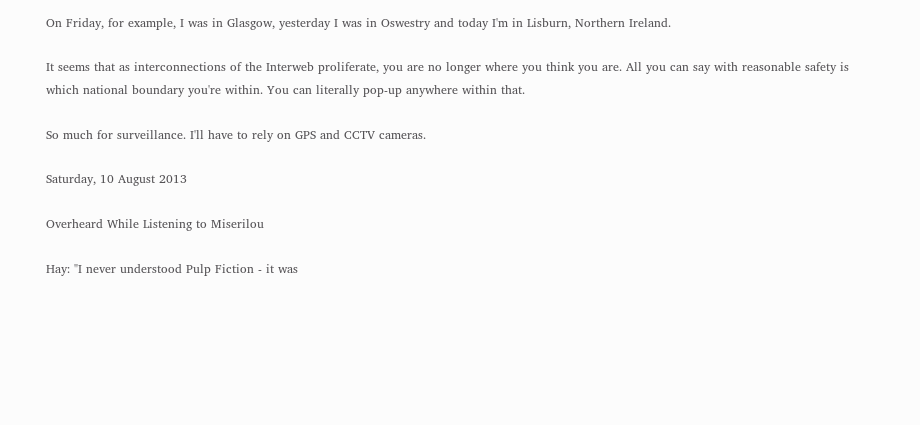On Friday, for example, I was in Glasgow, yesterday I was in Oswestry and today I'm in Lisburn, Northern Ireland.

It seems that as interconnections of the Interweb proliferate, you are no longer where you think you are. All you can say with reasonable safety is which national boundary you're within. You can literally pop-up anywhere within that.

So much for surveillance. I'll have to rely on GPS and CCTV cameras.

Saturday, 10 August 2013

Overheard While Listening to Miserilou

Hay: "I never understood Pulp Fiction - it was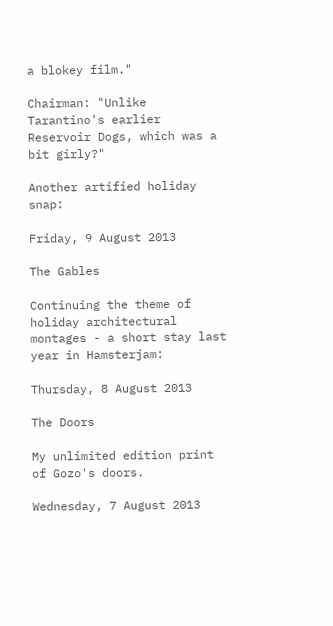a blokey film."

Chairman: "Unlike Tarantino's earlier Reservoir Dogs, which was a bit girly?"

Another artified holiday snap:

Friday, 9 August 2013

The Gables

Continuing the theme of holiday architectural montages - a short stay last year in Hamsterjam:

Thursday, 8 August 2013

The Doors

My unlimited edition print of Gozo's doors.

Wednesday, 7 August 2013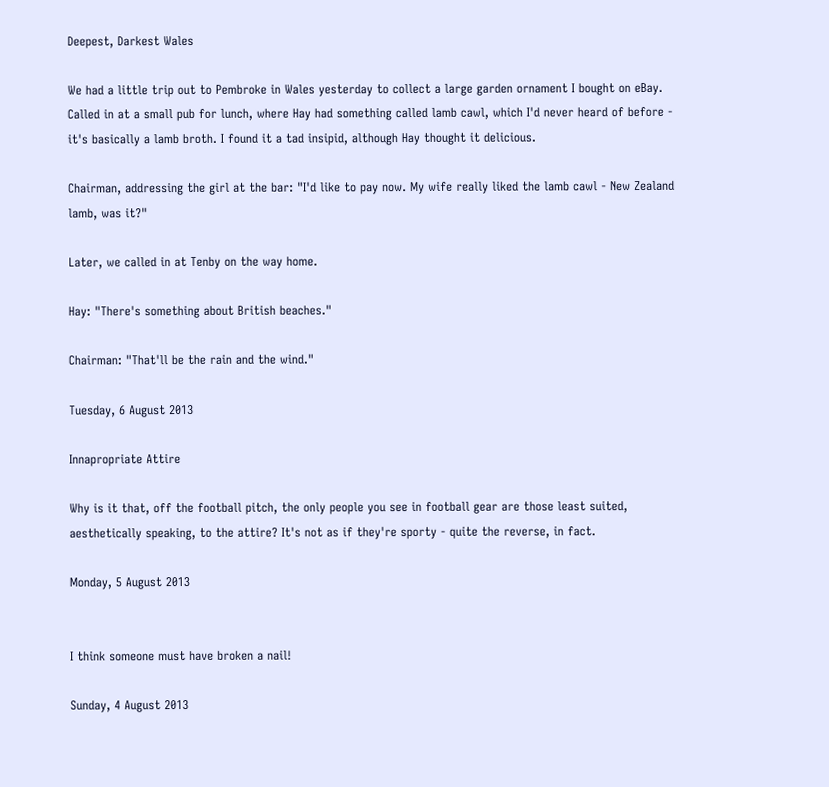Deepest, Darkest Wales

We had a little trip out to Pembroke in Wales yesterday to collect a large garden ornament I bought on eBay. Called in at a small pub for lunch, where Hay had something called lamb cawl, which I'd never heard of before - it's basically a lamb broth. I found it a tad insipid, although Hay thought it delicious.

Chairman, addressing the girl at the bar: "I'd like to pay now. My wife really liked the lamb cawl - New Zealand lamb, was it?"

Later, we called in at Tenby on the way home.

Hay: "There's something about British beaches."

Chairman: "That'll be the rain and the wind."

Tuesday, 6 August 2013

Innapropriate Attire

Why is it that, off the football pitch, the only people you see in football gear are those least suited, aesthetically speaking, to the attire? It's not as if they're sporty - quite the reverse, in fact.

Monday, 5 August 2013


I think someone must have broken a nail!

Sunday, 4 August 2013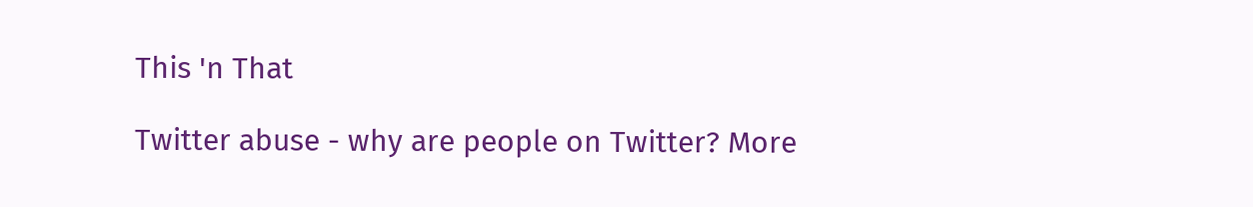This 'n That

Twitter abuse - why are people on Twitter? More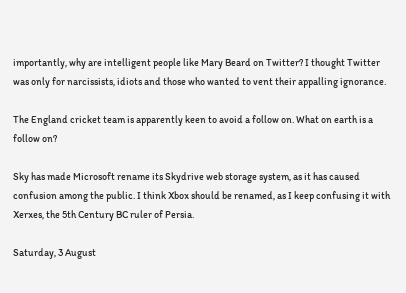importantly, why are intelligent people like Mary Beard on Twitter? I thought Twitter was only for narcissists, idiots and those who wanted to vent their appalling ignorance.

The England cricket team is apparently keen to avoid a follow on. What on earth is a follow on?

Sky has made Microsoft rename its Skydrive web storage system, as it has caused confusion among the public. I think Xbox should be renamed, as I keep confusing it with Xerxes, the 5th Century BC ruler of Persia.

Saturday, 3 August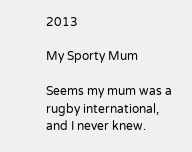2013

My Sporty Mum

Seems my mum was a rugby international, and I never knew.